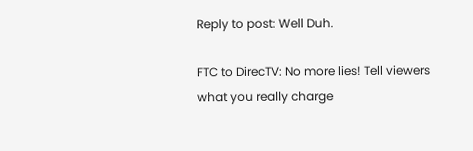Reply to post: Well Duh.

FTC to DirecTV: No more lies! Tell viewers what you really charge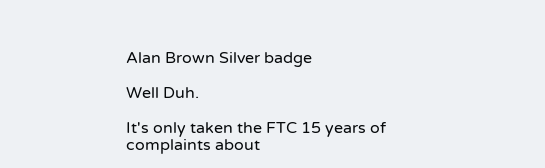Alan Brown Silver badge

Well Duh.

It's only taken the FTC 15 years of complaints about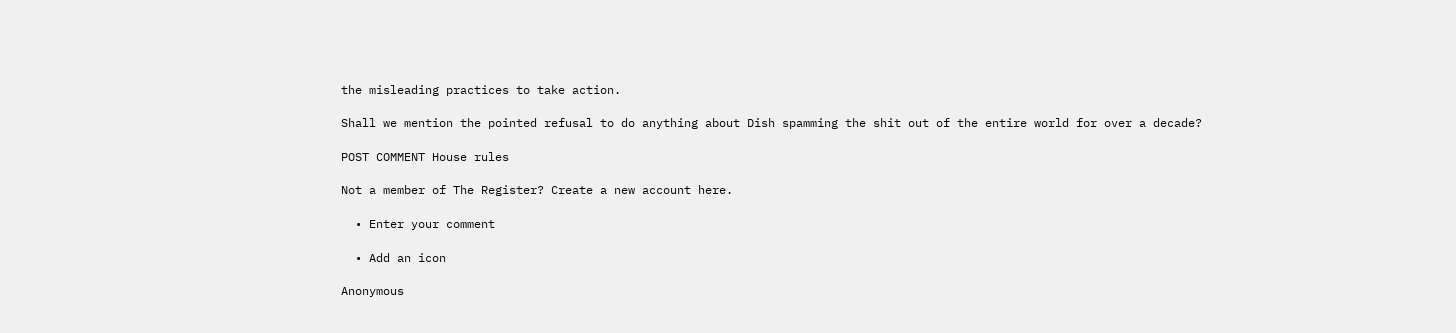the misleading practices to take action.

Shall we mention the pointed refusal to do anything about Dish spamming the shit out of the entire world for over a decade?

POST COMMENT House rules

Not a member of The Register? Create a new account here.

  • Enter your comment

  • Add an icon

Anonymous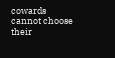cowards cannot choose their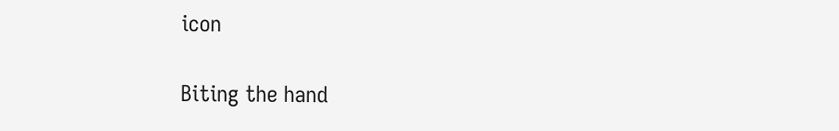icon

Biting the hand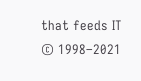that feeds IT © 1998–2021